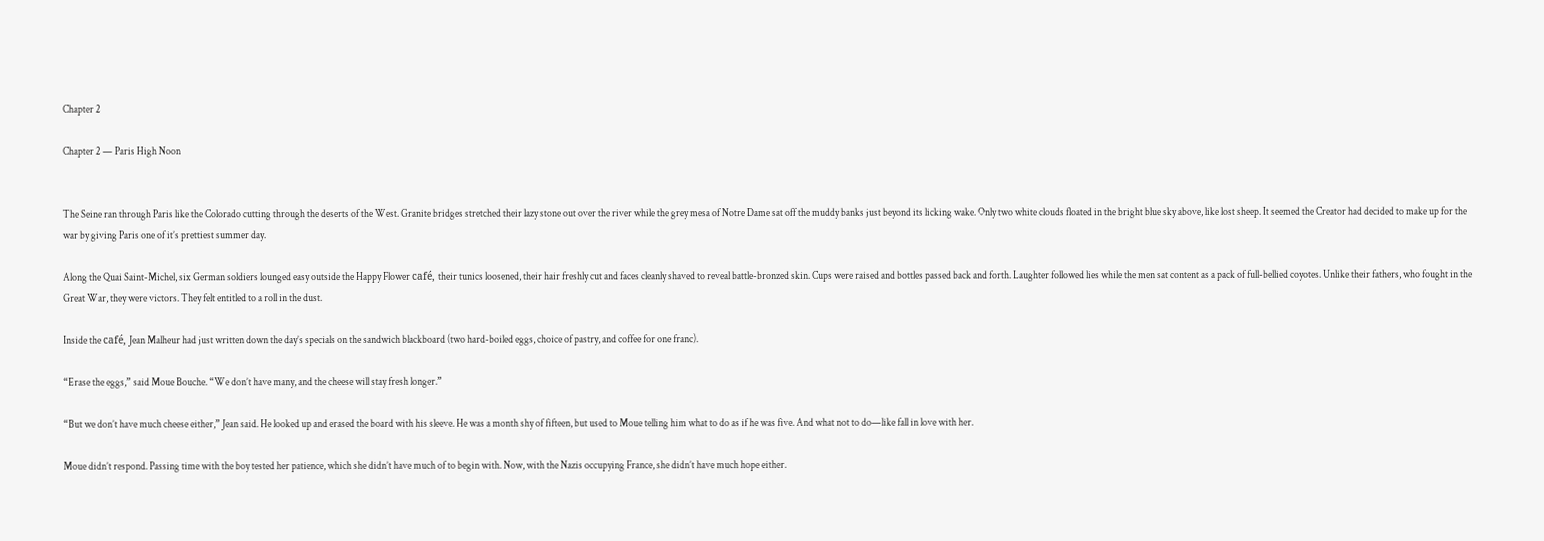Chapter 2

Chapter 2 — Paris High Noon


The Seine ran through Paris like the Colorado cutting through the deserts of the West. Granite bridges stretched their lazy stone out over the river while the grey mesa of Notre Dame sat off the muddy banks just beyond its licking wake. Only two white clouds floated in the bright blue sky above, like lost sheep. It seemed the Creator had decided to make up for the war by giving Paris one of it’s prettiest summer day.

Along the Quai Saint-Michel, six German soldiers lounged easy outside the Happy Flower café, their tunics loosened, their hair freshly cut and faces cleanly shaved to reveal battle-bronzed skin. Cups were raised and bottles passed back and forth. Laughter followed lies while the men sat content as a pack of full-bellied coyotes. Unlike their fathers, who fought in the Great War, they were victors. They felt entitled to a roll in the dust.

Inside the café, Jean Malheur had just written down the day’s specials on the sandwich blackboard (two hard-boiled eggs, choice of pastry, and coffee for one franc).

“Erase the eggs,” said Moue Bouche. “We don’t have many, and the cheese will stay fresh longer.”

“But we don’t have much cheese either,” Jean said. He looked up and erased the board with his sleeve. He was a month shy of fifteen, but used to Moue telling him what to do as if he was five. And what not to do—like fall in love with her.

Moue didn’t respond. Passing time with the boy tested her patience, which she didn’t have much of to begin with. Now, with the Nazis occupying France, she didn’t have much hope either.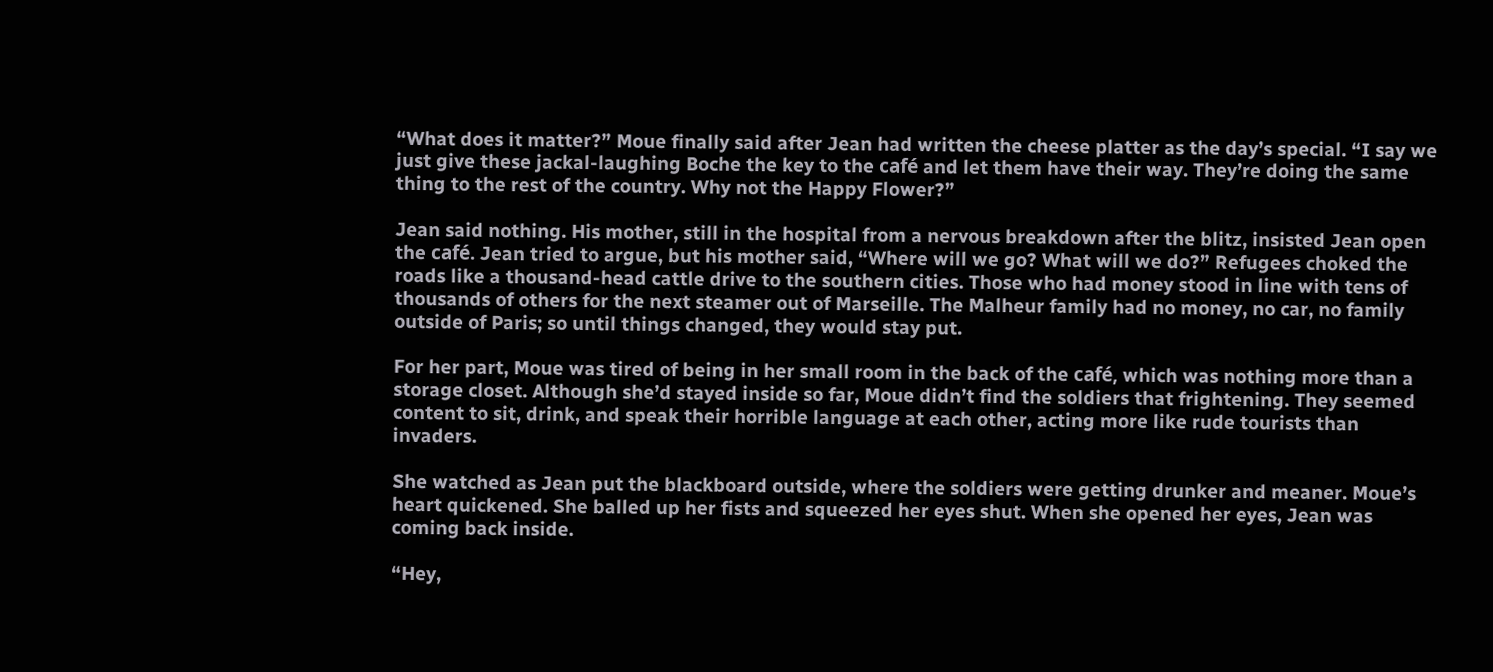“What does it matter?” Moue finally said after Jean had written the cheese platter as the day’s special. “I say we just give these jackal-laughing Boche the key to the café and let them have their way. They’re doing the same thing to the rest of the country. Why not the Happy Flower?”

Jean said nothing. His mother, still in the hospital from a nervous breakdown after the blitz, insisted Jean open the café. Jean tried to argue, but his mother said, “Where will we go? What will we do?” Refugees choked the roads like a thousand-head cattle drive to the southern cities. Those who had money stood in line with tens of thousands of others for the next steamer out of Marseille. The Malheur family had no money, no car, no family outside of Paris; so until things changed, they would stay put.

For her part, Moue was tired of being in her small room in the back of the café, which was nothing more than a storage closet. Although she’d stayed inside so far, Moue didn’t find the soldiers that frightening. They seemed content to sit, drink, and speak their horrible language at each other, acting more like rude tourists than invaders.

She watched as Jean put the blackboard outside, where the soldiers were getting drunker and meaner. Moue’s heart quickened. She balled up her fists and squeezed her eyes shut. When she opened her eyes, Jean was coming back inside.

“Hey,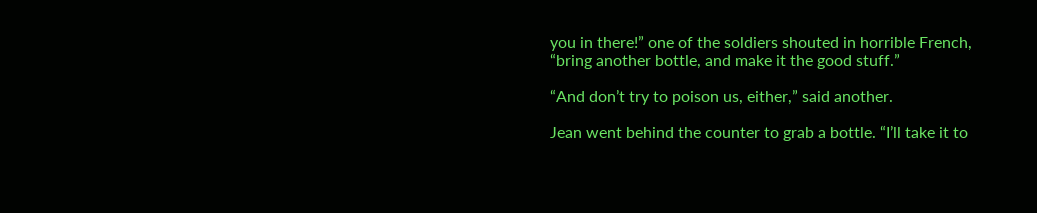you in there!” one of the soldiers shouted in horrible French, “bring another bottle, and make it the good stuff.”

“And don’t try to poison us, either,” said another.

Jean went behind the counter to grab a bottle. “I’ll take it to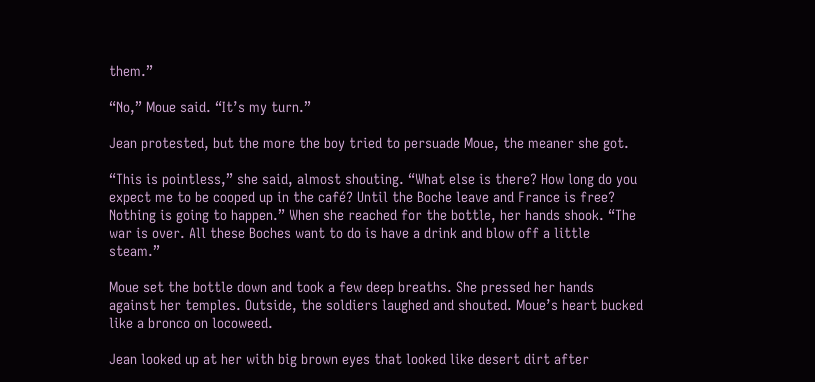them.”

“No,” Moue said. “It’s my turn.”

Jean protested, but the more the boy tried to persuade Moue, the meaner she got.

“This is pointless,” she said, almost shouting. “What else is there? How long do you expect me to be cooped up in the café? Until the Boche leave and France is free? Nothing is going to happen.” When she reached for the bottle, her hands shook. “The war is over. All these Boches want to do is have a drink and blow off a little steam.”

Moue set the bottle down and took a few deep breaths. She pressed her hands against her temples. Outside, the soldiers laughed and shouted. Moue’s heart bucked like a bronco on locoweed.

Jean looked up at her with big brown eyes that looked like desert dirt after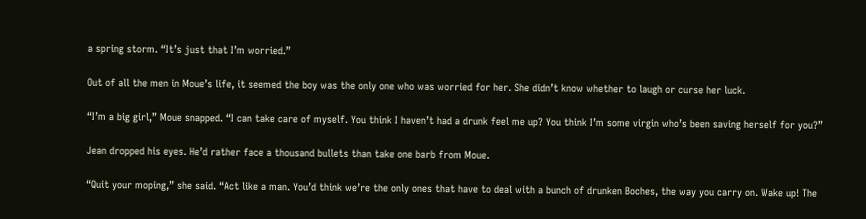a spring storm. “It’s just that I’m worried.”

Out of all the men in Moue’s life, it seemed the boy was the only one who was worried for her. She didn’t know whether to laugh or curse her luck.

“I’m a big girl,” Moue snapped. “I can take care of myself. You think I haven’t had a drunk feel me up? You think I’m some virgin who’s been saving herself for you?”

Jean dropped his eyes. He’d rather face a thousand bullets than take one barb from Moue.

“Quit your moping,” she said. “Act like a man. You’d think we’re the only ones that have to deal with a bunch of drunken Boches, the way you carry on. Wake up! The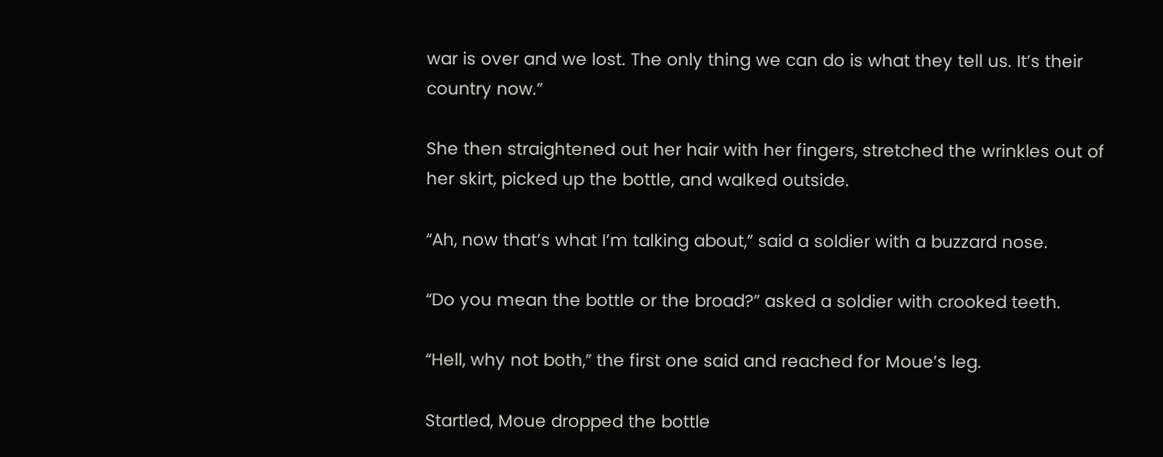war is over and we lost. The only thing we can do is what they tell us. It’s their country now.”

She then straightened out her hair with her fingers, stretched the wrinkles out of her skirt, picked up the bottle, and walked outside.

“Ah, now that’s what I’m talking about,” said a soldier with a buzzard nose.

“Do you mean the bottle or the broad?” asked a soldier with crooked teeth.

“Hell, why not both,” the first one said and reached for Moue’s leg.

Startled, Moue dropped the bottle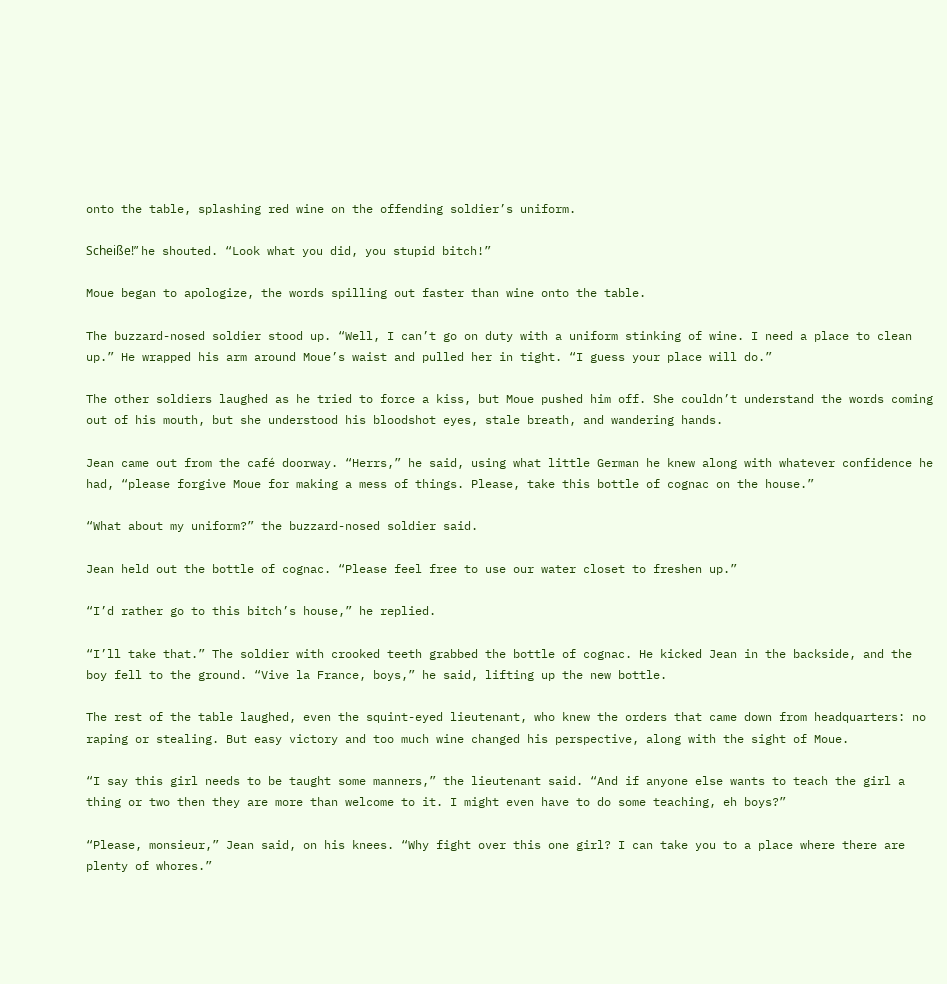onto the table, splashing red wine on the offending soldier’s uniform.

Scheiße!” he shouted. “Look what you did, you stupid bitch!”

Moue began to apologize, the words spilling out faster than wine onto the table.

The buzzard-nosed soldier stood up. “Well, I can’t go on duty with a uniform stinking of wine. I need a place to clean up.” He wrapped his arm around Moue’s waist and pulled her in tight. “I guess your place will do.”

The other soldiers laughed as he tried to force a kiss, but Moue pushed him off. She couldn’t understand the words coming out of his mouth, but she understood his bloodshot eyes, stale breath, and wandering hands.

Jean came out from the café doorway. “Herrs,” he said, using what little German he knew along with whatever confidence he had, “please forgive Moue for making a mess of things. Please, take this bottle of cognac on the house.”

“What about my uniform?” the buzzard-nosed soldier said.

Jean held out the bottle of cognac. “Please feel free to use our water closet to freshen up.”

“I’d rather go to this bitch’s house,” he replied.

“I’ll take that.” The soldier with crooked teeth grabbed the bottle of cognac. He kicked Jean in the backside, and the boy fell to the ground. “Vive la France, boys,” he said, lifting up the new bottle.

The rest of the table laughed, even the squint-eyed lieutenant, who knew the orders that came down from headquarters: no raping or stealing. But easy victory and too much wine changed his perspective, along with the sight of Moue.

“I say this girl needs to be taught some manners,” the lieutenant said. “And if anyone else wants to teach the girl a thing or two then they are more than welcome to it. I might even have to do some teaching, eh boys?”

“Please, monsieur,” Jean said, on his knees. “Why fight over this one girl? I can take you to a place where there are plenty of whores.”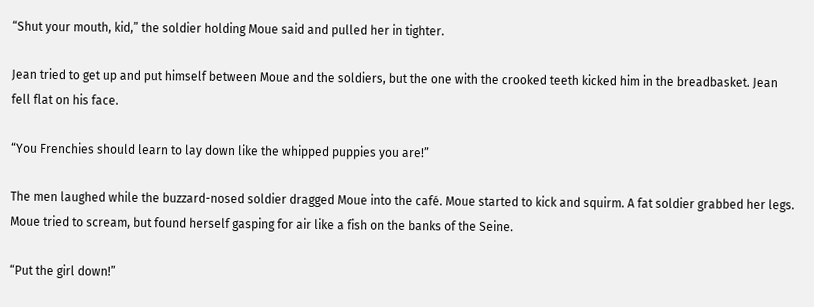“Shut your mouth, kid,” the soldier holding Moue said and pulled her in tighter.

Jean tried to get up and put himself between Moue and the soldiers, but the one with the crooked teeth kicked him in the breadbasket. Jean fell flat on his face.

“You Frenchies should learn to lay down like the whipped puppies you are!”

The men laughed while the buzzard-nosed soldier dragged Moue into the café. Moue started to kick and squirm. A fat soldier grabbed her legs. Moue tried to scream, but found herself gasping for air like a fish on the banks of the Seine.

“Put the girl down!”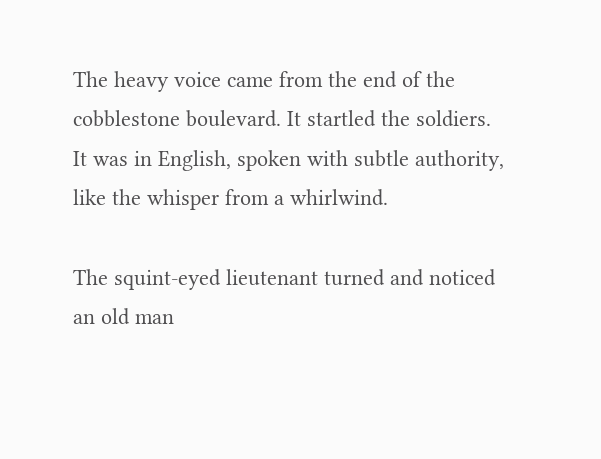The heavy voice came from the end of the cobblestone boulevard. It startled the soldiers. It was in English, spoken with subtle authority, like the whisper from a whirlwind.

The squint-eyed lieutenant turned and noticed an old man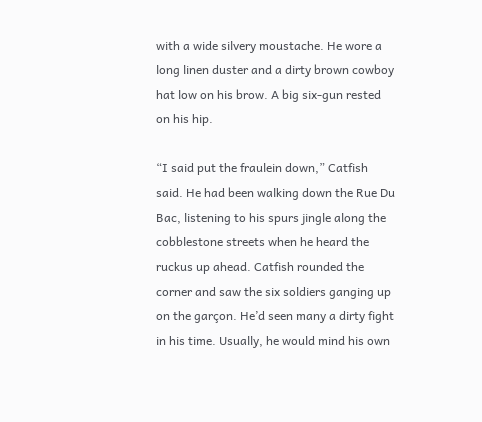with a wide silvery moustache. He wore a long linen duster and a dirty brown cowboy hat low on his brow. A big six-gun rested on his hip.

“I said put the fraulein down,” Catfish said. He had been walking down the Rue Du Bac, listening to his spurs jingle along the cobblestone streets when he heard the ruckus up ahead. Catfish rounded the corner and saw the six soldiers ganging up on the garçon. He’d seen many a dirty fight in his time. Usually, he would mind his own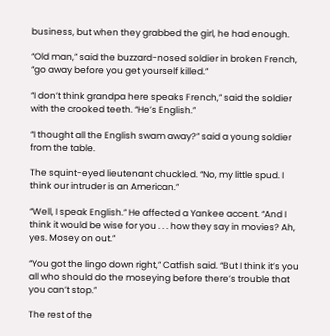business, but when they grabbed the girl, he had enough.

“Old man,” said the buzzard-nosed soldier in broken French, “go away before you get yourself killed.”

“I don’t think grandpa here speaks French,” said the soldier with the crooked teeth. “He’s English.”

“I thought all the English swam away?” said a young soldier from the table.

The squint-eyed lieutenant chuckled. “No, my little spud. I think our intruder is an American.”

“Well, I speak English.” He affected a Yankee accent. “And I think it would be wise for you . . . how they say in movies? Ah, yes. Mosey on out.”

“You got the lingo down right,” Catfish said. “But I think it’s you all who should do the moseying before there’s trouble that you can’t stop.”

The rest of the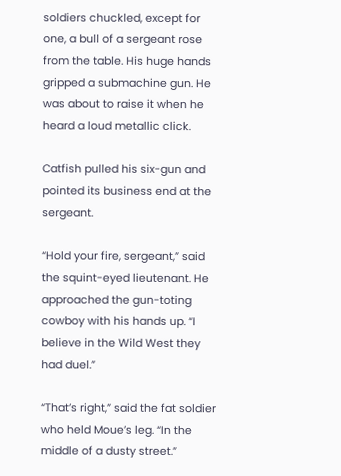soldiers chuckled, except for one, a bull of a sergeant rose from the table. His huge hands gripped a submachine gun. He was about to raise it when he heard a loud metallic click.

Catfish pulled his six-gun and pointed its business end at the sergeant.

“Hold your fire, sergeant,” said the squint-eyed lieutenant. He approached the gun-toting cowboy with his hands up. “I believe in the Wild West they had duel.”

“That’s right,” said the fat soldier who held Moue’s leg. “In the middle of a dusty street.”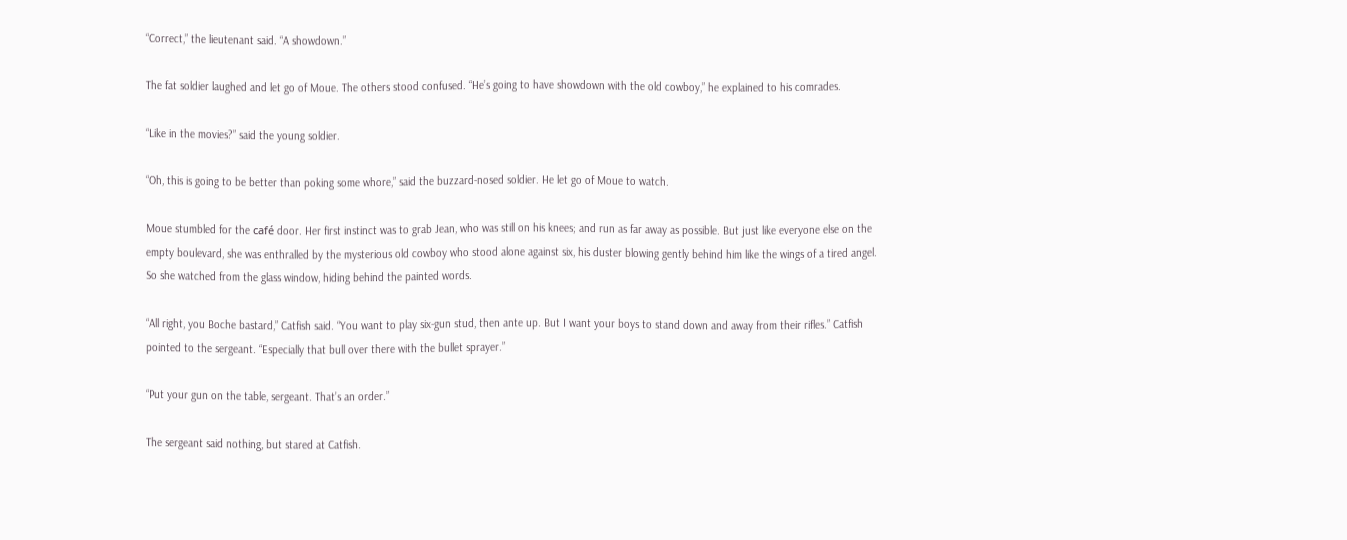“Correct,” the lieutenant said. “A showdown.”

The fat soldier laughed and let go of Moue. The others stood confused. “He’s going to have showdown with the old cowboy,” he explained to his comrades.

“Like in the movies?” said the young soldier.

“Oh, this is going to be better than poking some whore,” said the buzzard-nosed soldier. He let go of Moue to watch.

Moue stumbled for the café door. Her first instinct was to grab Jean, who was still on his knees; and run as far away as possible. But just like everyone else on the empty boulevard, she was enthralled by the mysterious old cowboy who stood alone against six, his duster blowing gently behind him like the wings of a tired angel. So she watched from the glass window, hiding behind the painted words.

“All right, you Boche bastard,” Catfish said. “You want to play six-gun stud, then ante up. But I want your boys to stand down and away from their rifles.” Catfish pointed to the sergeant. “Especially that bull over there with the bullet sprayer.”

“Put your gun on the table, sergeant. That’s an order.”

The sergeant said nothing, but stared at Catfish.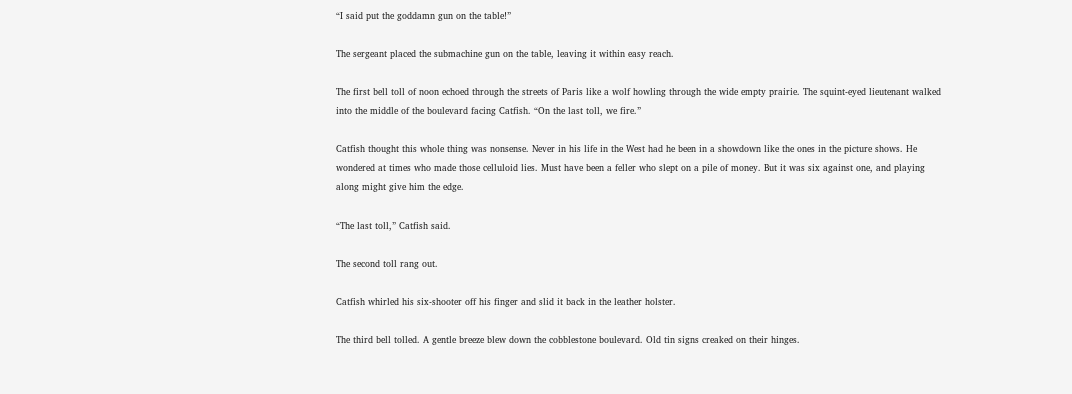“I said put the goddamn gun on the table!”

The sergeant placed the submachine gun on the table, leaving it within easy reach.

The first bell toll of noon echoed through the streets of Paris like a wolf howling through the wide empty prairie. The squint-eyed lieutenant walked into the middle of the boulevard facing Catfish. “On the last toll, we fire.”

Catfish thought this whole thing was nonsense. Never in his life in the West had he been in a showdown like the ones in the picture shows. He wondered at times who made those celluloid lies. Must have been a feller who slept on a pile of money. But it was six against one, and playing along might give him the edge.

“The last toll,” Catfish said.

The second toll rang out.

Catfish whirled his six-shooter off his finger and slid it back in the leather holster.

The third bell tolled. A gentle breeze blew down the cobblestone boulevard. Old tin signs creaked on their hinges.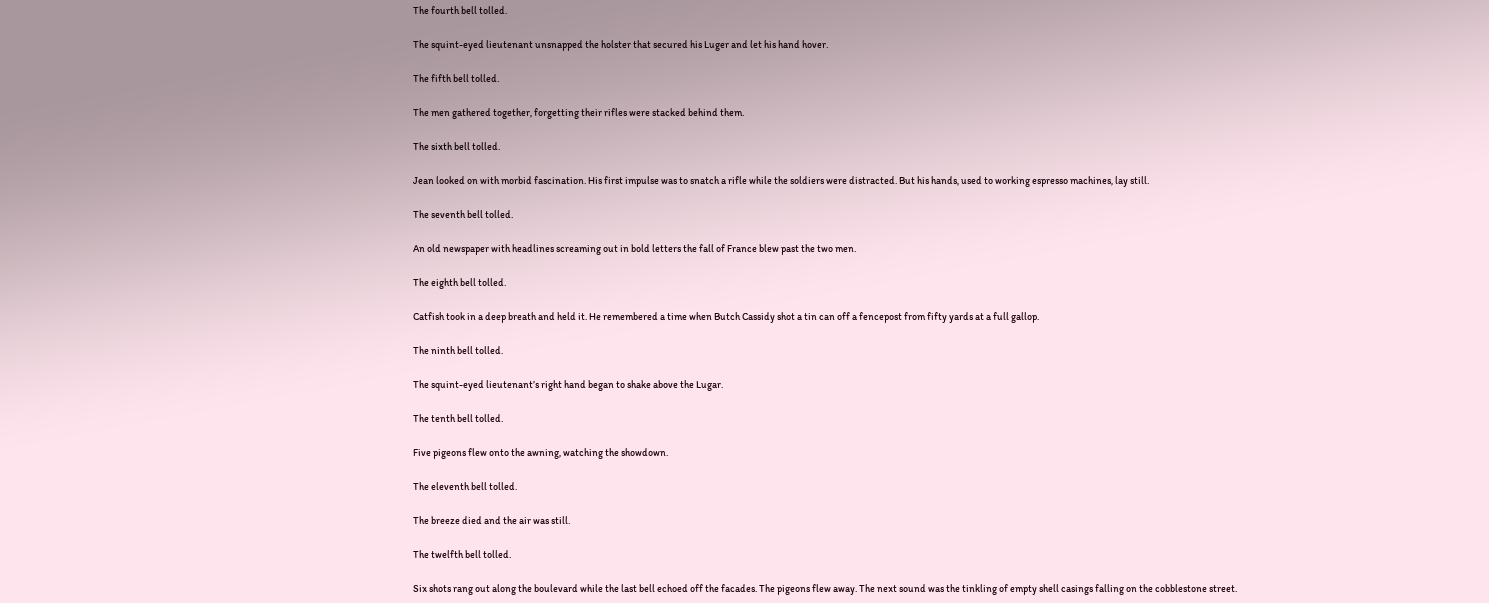The fourth bell tolled.

The squint-eyed lieutenant unsnapped the holster that secured his Luger and let his hand hover.

The fifth bell tolled.

The men gathered together, forgetting their rifles were stacked behind them.

The sixth bell tolled.

Jean looked on with morbid fascination. His first impulse was to snatch a rifle while the soldiers were distracted. But his hands, used to working espresso machines, lay still.

The seventh bell tolled.

An old newspaper with headlines screaming out in bold letters the fall of France blew past the two men.

The eighth bell tolled.

Catfish took in a deep breath and held it. He remembered a time when Butch Cassidy shot a tin can off a fencepost from fifty yards at a full gallop.

The ninth bell tolled.

The squint-eyed lieutenant’s right hand began to shake above the Lugar.

The tenth bell tolled.

Five pigeons flew onto the awning, watching the showdown.

The eleventh bell tolled.

The breeze died and the air was still.

The twelfth bell tolled.

Six shots rang out along the boulevard while the last bell echoed off the facades. The pigeons flew away. The next sound was the tinkling of empty shell casings falling on the cobblestone street.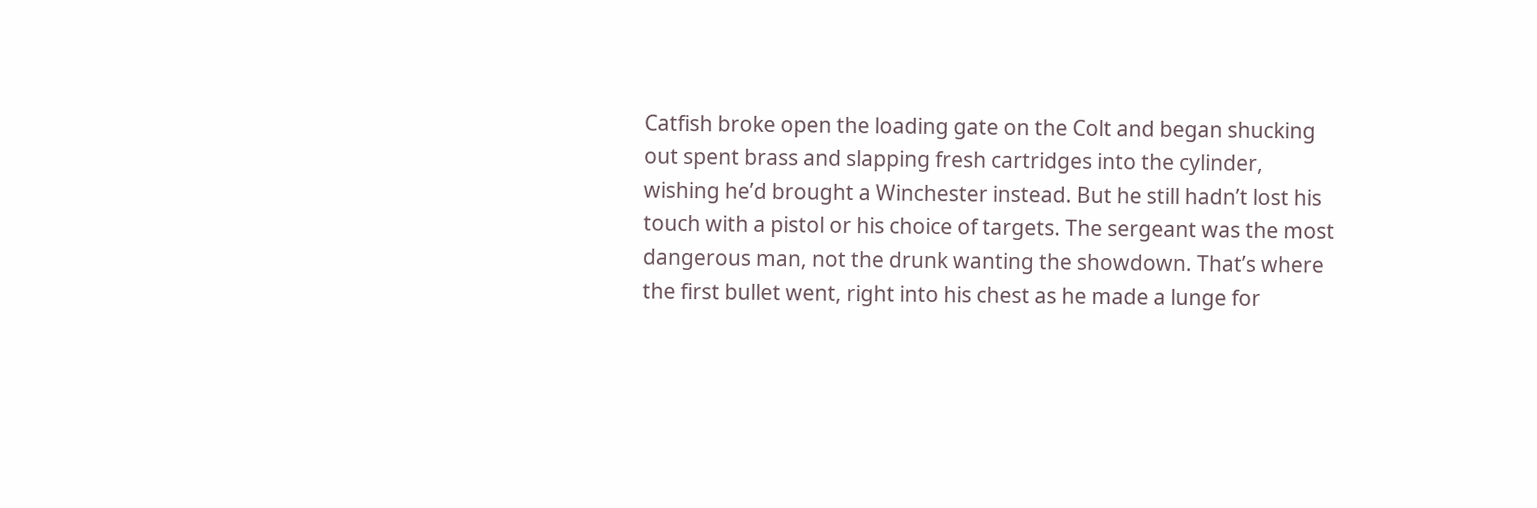Catfish broke open the loading gate on the Colt and began shucking out spent brass and slapping fresh cartridges into the cylinder, wishing he’d brought a Winchester instead. But he still hadn’t lost his touch with a pistol or his choice of targets. The sergeant was the most dangerous man, not the drunk wanting the showdown. That’s where the first bullet went, right into his chest as he made a lunge for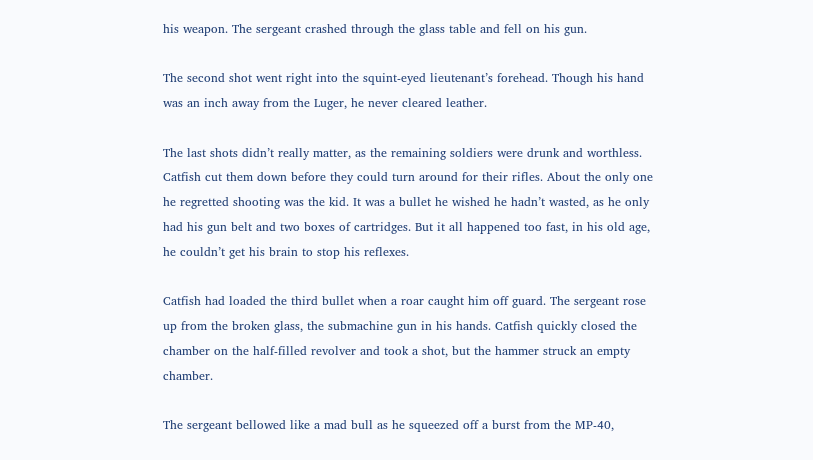his weapon. The sergeant crashed through the glass table and fell on his gun.

The second shot went right into the squint-eyed lieutenant’s forehead. Though his hand was an inch away from the Luger, he never cleared leather.

The last shots didn’t really matter, as the remaining soldiers were drunk and worthless. Catfish cut them down before they could turn around for their rifles. About the only one he regretted shooting was the kid. It was a bullet he wished he hadn’t wasted, as he only had his gun belt and two boxes of cartridges. But it all happened too fast, in his old age, he couldn’t get his brain to stop his reflexes.

Catfish had loaded the third bullet when a roar caught him off guard. The sergeant rose up from the broken glass, the submachine gun in his hands. Catfish quickly closed the chamber on the half-filled revolver and took a shot, but the hammer struck an empty chamber.

The sergeant bellowed like a mad bull as he squeezed off a burst from the MP-40,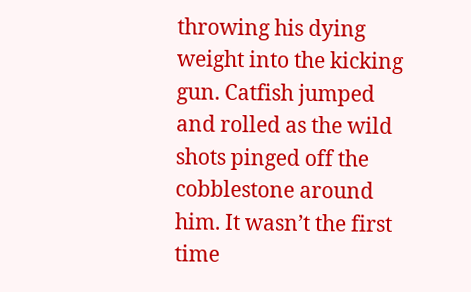throwing his dying weight into the kicking gun. Catfish jumped and rolled as the wild shots pinged off the cobblestone around him. It wasn’t the first time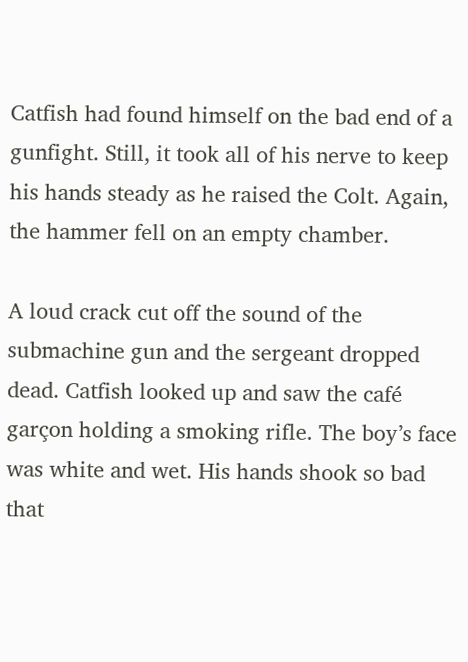Catfish had found himself on the bad end of a gunfight. Still, it took all of his nerve to keep his hands steady as he raised the Colt. Again, the hammer fell on an empty chamber.

A loud crack cut off the sound of the submachine gun and the sergeant dropped dead. Catfish looked up and saw the café garçon holding a smoking rifle. The boy’s face was white and wet. His hands shook so bad that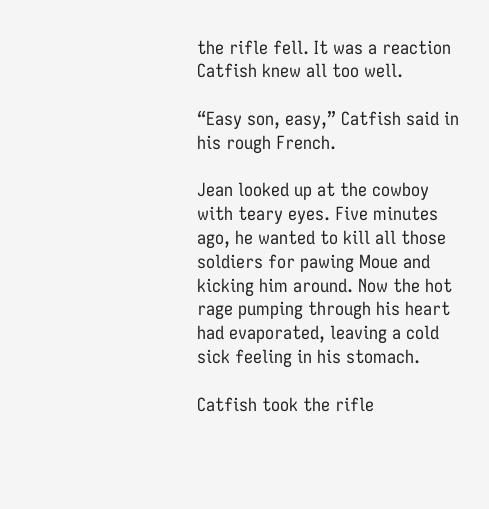the rifle fell. It was a reaction Catfish knew all too well.

“Easy son, easy,” Catfish said in his rough French.

Jean looked up at the cowboy with teary eyes. Five minutes ago, he wanted to kill all those soldiers for pawing Moue and kicking him around. Now the hot rage pumping through his heart had evaporated, leaving a cold sick feeling in his stomach.

Catfish took the rifle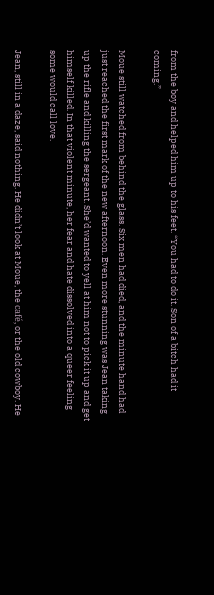from the boy and helped him up to his feet. “You had to do it. Son of a bitch had it coming.”

Moue still watched from behind the glass. Six men had died, and the minute hand had just reached the first mark of the new afternoon. Even more stunning was Jean taking up the rifle and killing the sergeant. She’d wanted to yell at him not to pick it up and get himself killed. In that violent minute, her fear and hate dissolved into a queer feeling some would call love.

Jean, still in a daze, said nothing. He didn’t look at Moue, the café, or the old cowboy. He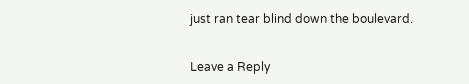just ran tear blind down the boulevard.


Leave a Reply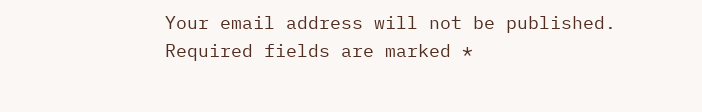Your email address will not be published. Required fields are marked *